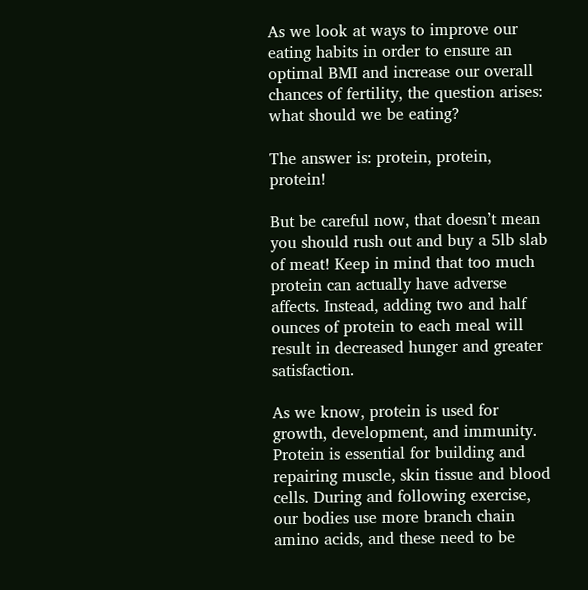As we look at ways to improve our eating habits in order to ensure an optimal BMI and increase our overall chances of fertility, the question arises: what should we be eating?

The answer is: protein, protein, protein!

But be careful now, that doesn’t mean you should rush out and buy a 5lb slab of meat! Keep in mind that too much protein can actually have adverse affects. Instead, adding two and half ounces of protein to each meal will result in decreased hunger and greater satisfaction.

As we know, protein is used for growth, development, and immunity. Protein is essential for building and repairing muscle, skin tissue and blood cells. During and following exercise, our bodies use more branch chain amino acids, and these need to be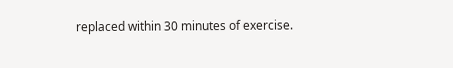replaced within 30 minutes of exercise.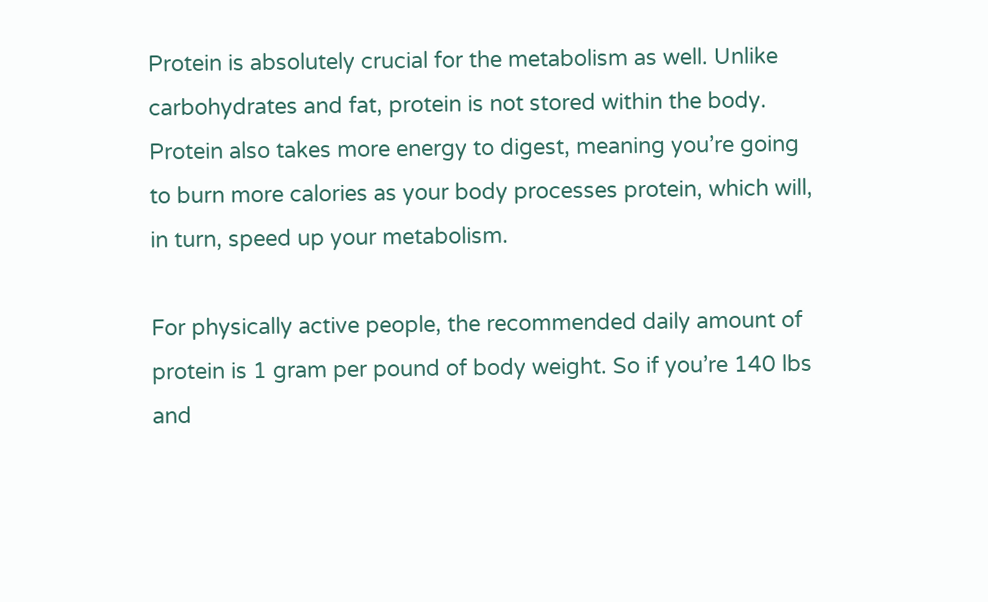Protein is absolutely crucial for the metabolism as well. Unlike carbohydrates and fat, protein is not stored within the body. Protein also takes more energy to digest, meaning you’re going to burn more calories as your body processes protein, which will, in turn, speed up your metabolism.

For physically active people, the recommended daily amount of protein is 1 gram per pound of body weight. So if you’re 140 lbs and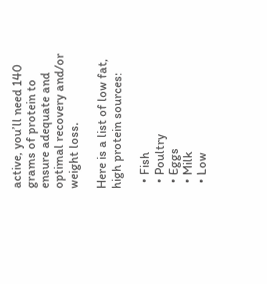active, you’ll need 140 grams of protein to ensure adequate and optimal recovery and/or weight loss.

Here is a list of low fat, high protein sources:

  • Fish
  • Poultry
  • Eggs
  • Milk
  • Low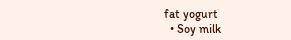fat yogurt
  • Soy milk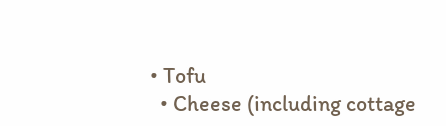• Tofu
  • Cheese (including cottage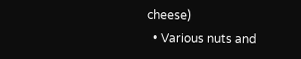cheese)
  • Various nuts and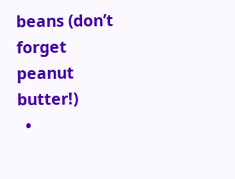beans (don’t forget peanut butter!)
  •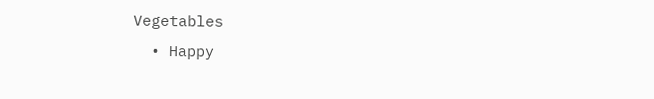Vegetables
  • Happy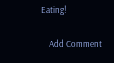Eating!

    Add Comment